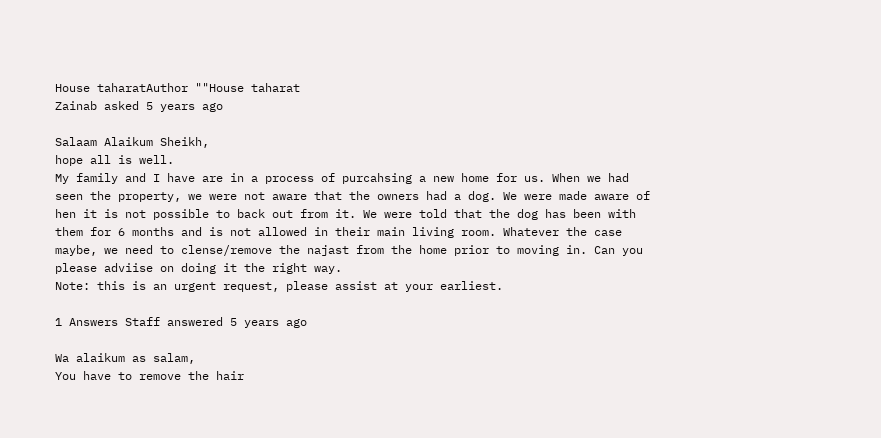House taharatAuthor ""House taharat
Zainab asked 5 years ago

Salaam Alaikum Sheikh,
hope all is well.
My family and I have are in a process of purcahsing a new home for us. When we had seen the property, we were not aware that the owners had a dog. We were made aware of hen it is not possible to back out from it. We were told that the dog has been with them for 6 months and is not allowed in their main living room. Whatever the case maybe, we need to clense/remove the najast from the home prior to moving in. Can you please adviise on doing it the right way.
Note: this is an urgent request, please assist at your earliest.

1 Answers Staff answered 5 years ago

Wa alaikum as salam,
You have to remove the hair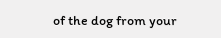of the dog from your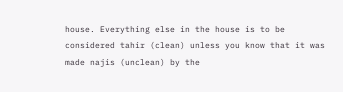house. Everything else in the house is to be considered tahir (clean) unless you know that it was made najis (unclean) by the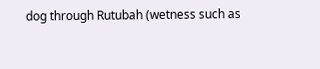dog through Rutubah (wetness such as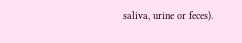saliva, urine or feces).